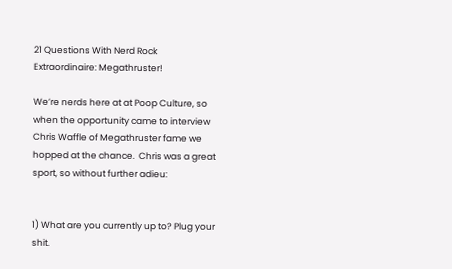21 Questions With Nerd Rock Extraordinaire: Megathruster!

We’re nerds here at at Poop Culture, so when the opportunity came to interview Chris Waffle of Megathruster fame we hopped at the chance.  Chris was a great sport, so without further adieu:


1) What are you currently up to? Plug your shit.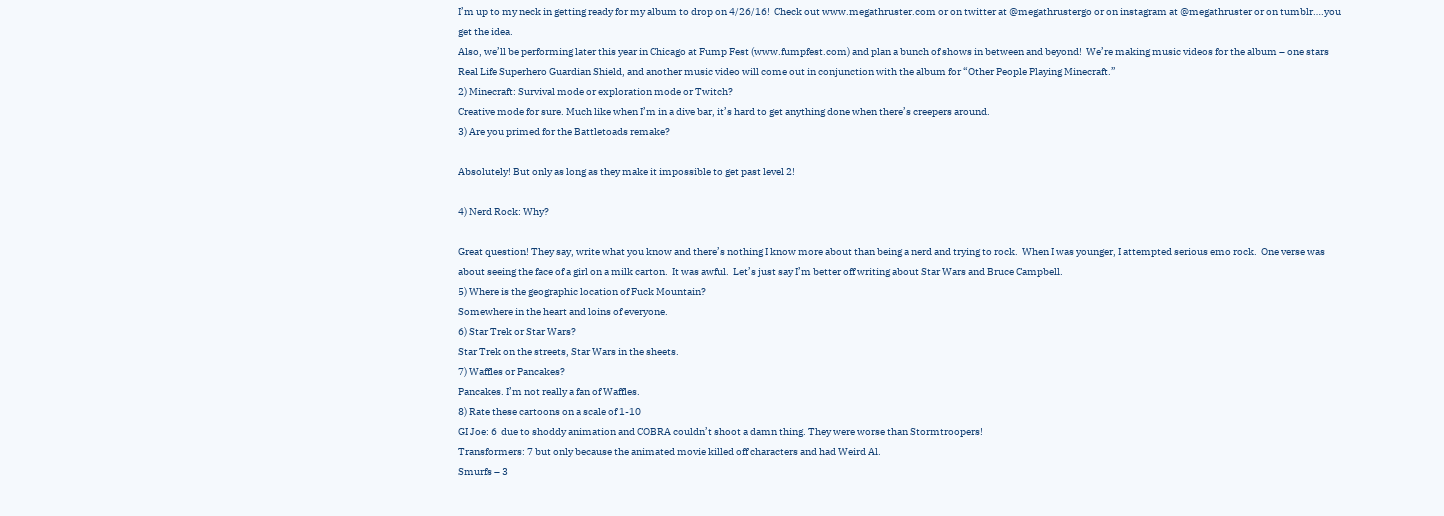I’m up to my neck in getting ready for my album to drop on 4/26/16!  Check out www.megathruster.com or on twitter at @megathrustergo or on instagram at @megathruster or on tumblr….you get the idea.
Also, we’ll be performing later this year in Chicago at Fump Fest (www.fumpfest.com) and plan a bunch of shows in between and beyond!  We’re making music videos for the album – one stars Real Life Superhero Guardian Shield, and another music video will come out in conjunction with the album for “Other People Playing Minecraft.”
2) Minecraft: Survival mode or exploration mode or Twitch?
Creative mode for sure. Much like when I’m in a dive bar, it’s hard to get anything done when there’s creepers around.
3) Are you primed for the Battletoads remake?

Absolutely! But only as long as they make it impossible to get past level 2!

4) Nerd Rock: Why?

Great question! They say, write what you know and there’s nothing I know more about than being a nerd and trying to rock.  When I was younger, I attempted serious emo rock.  One verse was about seeing the face of a girl on a milk carton.  It was awful.  Let’s just say I’m better off writing about Star Wars and Bruce Campbell.
5) Where is the geographic location of Fuck Mountain?
Somewhere in the heart and loins of everyone.
6) Star Trek or Star Wars?
Star Trek on the streets, Star Wars in the sheets.
7) Waffles or Pancakes?
Pancakes. I’m not really a fan of Waffles.
8) Rate these cartoons on a scale of 1-10
GI Joe: 6  due to shoddy animation and COBRA couldn’t shoot a damn thing. They were worse than Stormtroopers!
Transformers: 7 but only because the animated movie killed off characters and had Weird Al.
Smurfs – 3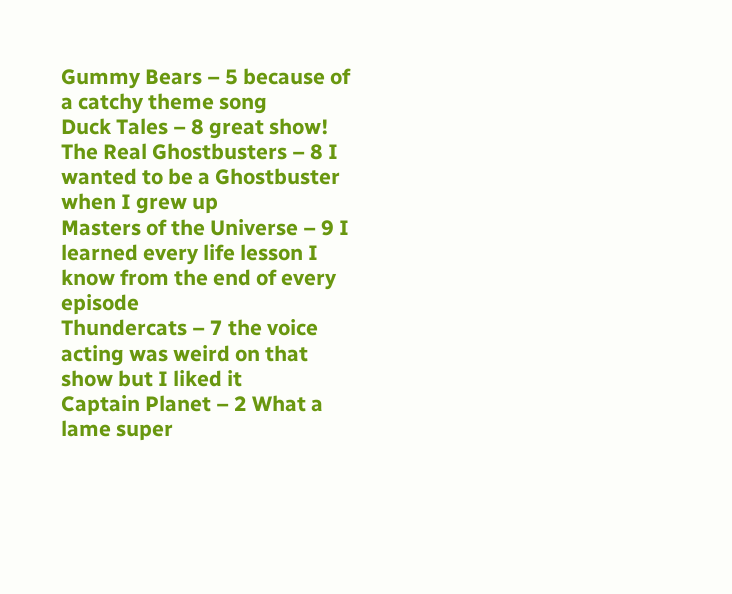Gummy Bears – 5 because of a catchy theme song
Duck Tales – 8 great show!
The Real Ghostbusters – 8 I wanted to be a Ghostbuster when I grew up
Masters of the Universe – 9 I learned every life lesson I know from the end of every episode
Thundercats – 7 the voice acting was weird on that show but I liked it
Captain Planet – 2 What a lame super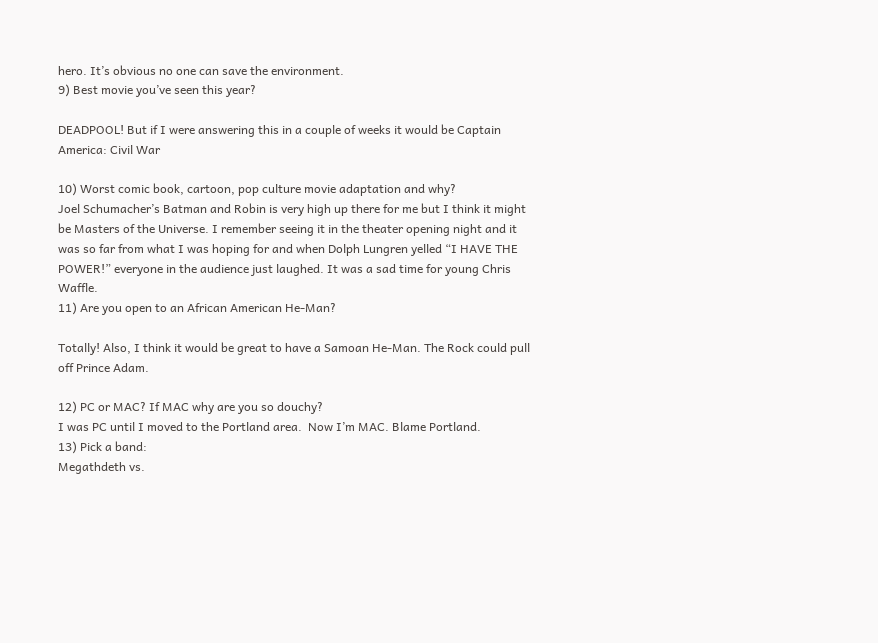hero. It’s obvious no one can save the environment.
9) Best movie you’ve seen this year?

DEADPOOL! But if I were answering this in a couple of weeks it would be Captain America: Civil War

10) Worst comic book, cartoon, pop culture movie adaptation and why?
Joel Schumacher’s Batman and Robin is very high up there for me but I think it might be Masters of the Universe. I remember seeing it in the theater opening night and it was so far from what I was hoping for and when Dolph Lungren yelled “I HAVE THE POWER!” everyone in the audience just laughed. It was a sad time for young Chris Waffle.
11) Are you open to an African American He-Man?

Totally! Also, I think it would be great to have a Samoan He-Man. The Rock could pull off Prince Adam.

12) PC or MAC? If MAC why are you so douchy?
I was PC until I moved to the Portland area.  Now I’m MAC. Blame Portland.
13) Pick a band:
Megathdeth vs.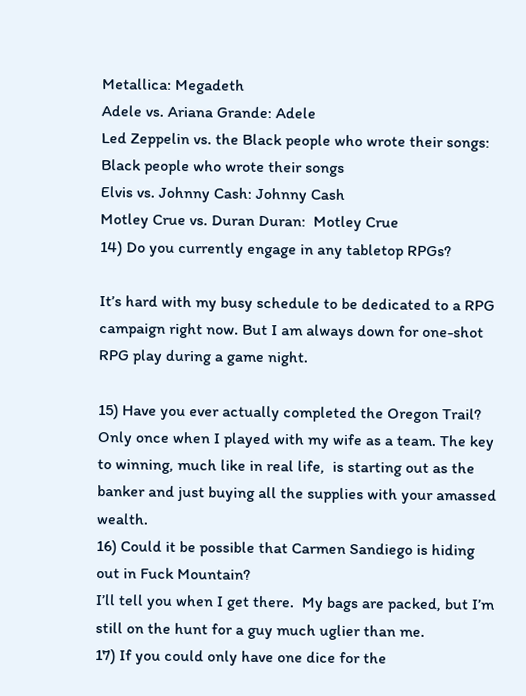Metallica: Megadeth
Adele vs. Ariana Grande: Adele
Led Zeppelin vs. the Black people who wrote their songs:  Black people who wrote their songs
Elvis vs. Johnny Cash: Johnny Cash
Motley Crue vs. Duran Duran:  Motley Crue
14) Do you currently engage in any tabletop RPGs?

It’s hard with my busy schedule to be dedicated to a RPG campaign right now. But I am always down for one-shot RPG play during a game night.

15) Have you ever actually completed the Oregon Trail?
Only once when I played with my wife as a team. The key to winning, much like in real life,  is starting out as the banker and just buying all the supplies with your amassed wealth.
16) Could it be possible that Carmen Sandiego is hiding out in Fuck Mountain?
I’ll tell you when I get there.  My bags are packed, but I’m still on the hunt for a guy much uglier than me.
17) If you could only have one dice for the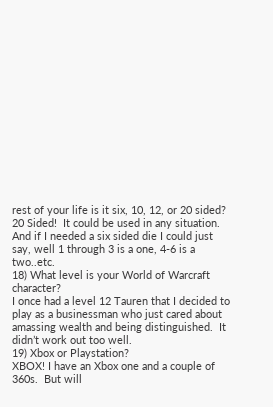rest of your life is it six, 10, 12, or 20 sided?
20 Sided!  It could be used in any situation. And if I needed a six sided die I could just say, well 1 through 3 is a one, 4-6 is a two..etc.
18) What level is your World of Warcraft character?
I once had a level 12 Tauren that I decided to play as a businessman who just cared about amassing wealth and being distinguished.  It didn’t work out too well.
19) Xbox or Playstation?
XBOX! I have an Xbox one and a couple of 360s.  But will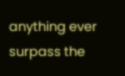anything ever surpass the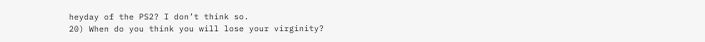heyday of the PS2? I don’t think so.
20) When do you think you will lose your virginity?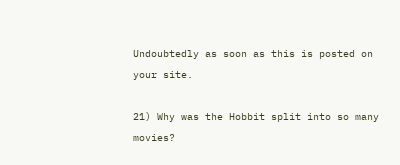Undoubtedly as soon as this is posted on your site.

21) Why was the Hobbit split into so many movies?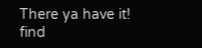There ya have it! find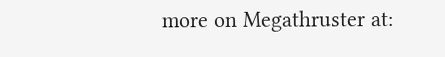more on Megathruster at: